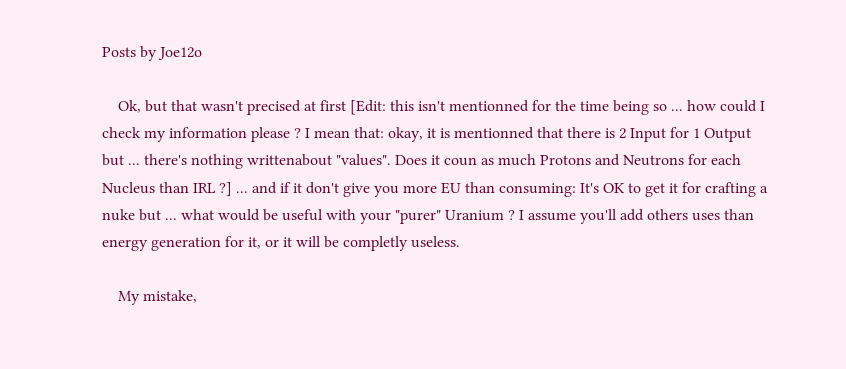Posts by Joe12o

    Ok, but that wasn't precised at first [Edit: this isn't mentionned for the time being so ... how could I check my information please ? I mean that: okay, it is mentionned that there is 2 Input for 1 Output but ... there's nothing writtenabout "values". Does it coun as much Protons and Neutrons for each Nucleus than IRL ?] ... and if it don't give you more EU than consuming: It's OK to get it for crafting a nuke but ... what would be useful with your "purer" Uranium ? I assume you'll add others uses than energy generation for it, or it will be completly useless.

    My mistake,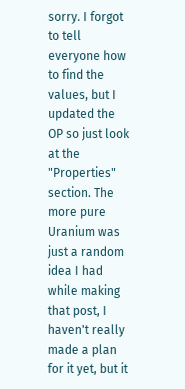sorry. I forgot to tell everyone how to find the values, but I updated the OP so just look at the "Properties" section. The more pure Uranium was just a random idea I had while making that post, I haven't really made a plan for it yet, but it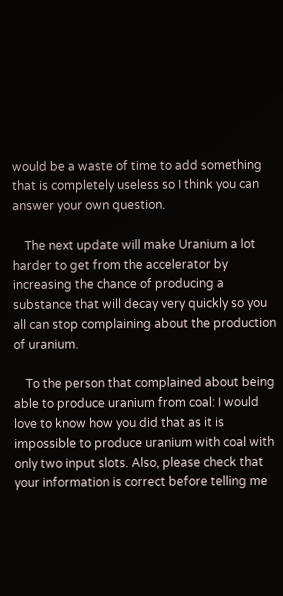would be a waste of time to add something that is completely useless so I think you can answer your own question.

    The next update will make Uranium a lot harder to get from the accelerator by increasing the chance of producing a substance that will decay very quickly so you all can stop complaining about the production of uranium.

    To the person that complained about being able to produce uranium from coal: I would love to know how you did that as it is impossible to produce uranium with coal with only two input slots. Also, please check that your information is correct before telling me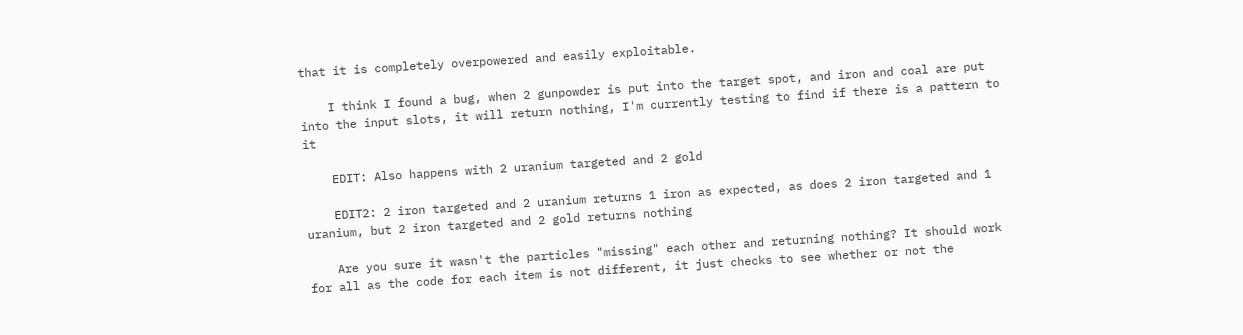that it is completely overpowered and easily exploitable.

    I think I found a bug, when 2 gunpowder is put into the target spot, and iron and coal are put into the input slots, it will return nothing, I'm currently testing to find if there is a pattern to it

    EDIT: Also happens with 2 uranium targeted and 2 gold

    EDIT2: 2 iron targeted and 2 uranium returns 1 iron as expected, as does 2 iron targeted and 1 uranium, but 2 iron targeted and 2 gold returns nothing

    Are you sure it wasn't the particles "missing" each other and returning nothing? It should work for all as the code for each item is not different, it just checks to see whether or not the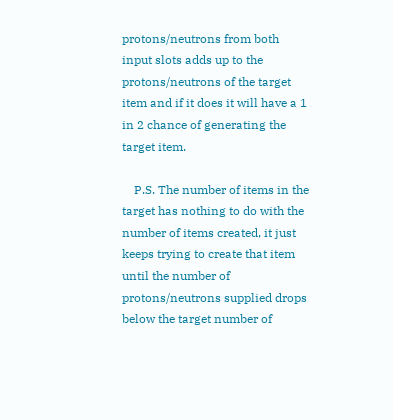protons/neutrons from both input slots adds up to the protons/neutrons of the target item and if it does it will have a 1 in 2 chance of generating the target item.

    P.S. The number of items in the target has nothing to do with the number of items created, it just keeps trying to create that item until the number of protons/neutrons supplied drops below the target number of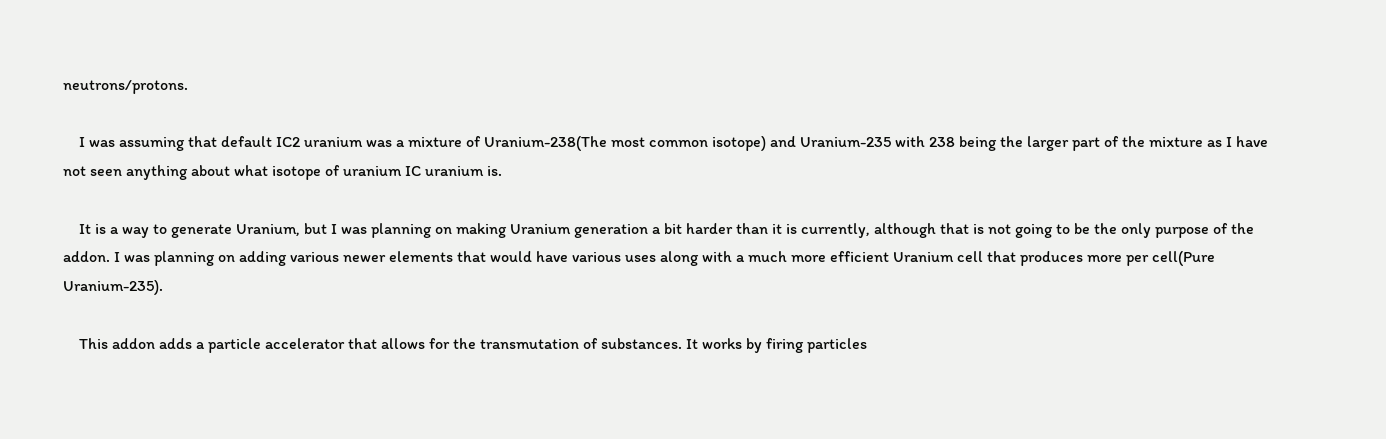neutrons/protons.

    I was assuming that default IC2 uranium was a mixture of Uranium-238(The most common isotope) and Uranium-235 with 238 being the larger part of the mixture as I have not seen anything about what isotope of uranium IC uranium is.

    It is a way to generate Uranium, but I was planning on making Uranium generation a bit harder than it is currently, although that is not going to be the only purpose of the addon. I was planning on adding various newer elements that would have various uses along with a much more efficient Uranium cell that produces more per cell(Pure Uranium-235).

    This addon adds a particle accelerator that allows for the transmutation of substances. It works by firing particles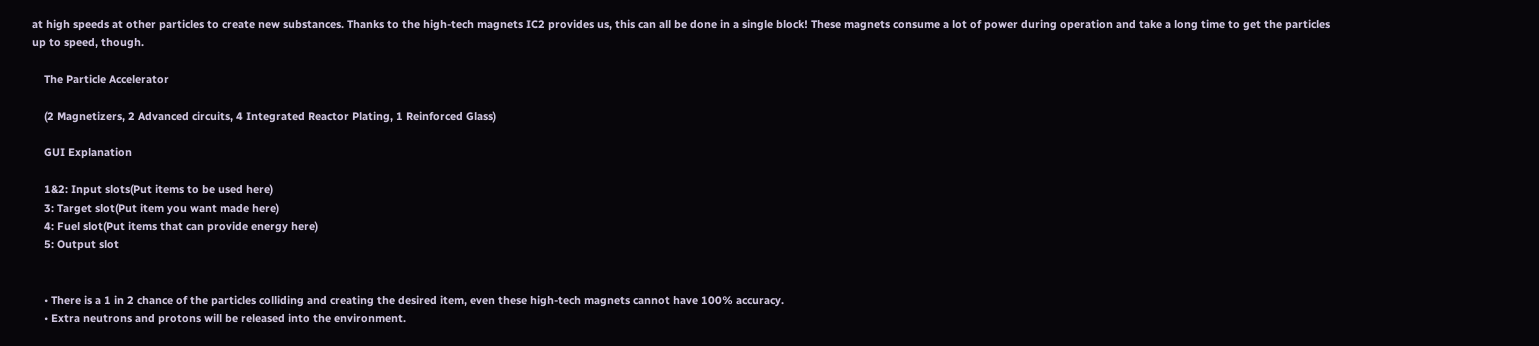at high speeds at other particles to create new substances. Thanks to the high-tech magnets IC2 provides us, this can all be done in a single block! These magnets consume a lot of power during operation and take a long time to get the particles up to speed, though.

    The Particle Accelerator

    (2 Magnetizers, 2 Advanced circuits, 4 Integrated Reactor Plating, 1 Reinforced Glass)

    GUI Explanation

    1&2: Input slots(Put items to be used here)
    3: Target slot(Put item you want made here)
    4: Fuel slot(Put items that can provide energy here)
    5: Output slot


    • There is a 1 in 2 chance of the particles colliding and creating the desired item, even these high-tech magnets cannot have 100% accuracy.
    • Extra neutrons and protons will be released into the environment.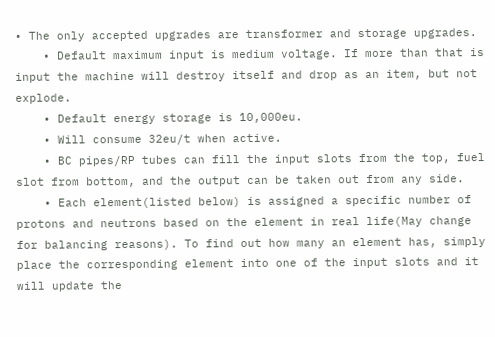• The only accepted upgrades are transformer and storage upgrades.
    • Default maximum input is medium voltage. If more than that is input the machine will destroy itself and drop as an item, but not explode.
    • Default energy storage is 10,000eu.
    • Will consume 32eu/t when active.
    • BC pipes/RP tubes can fill the input slots from the top, fuel slot from bottom, and the output can be taken out from any side.
    • Each element(listed below) is assigned a specific number of protons and neutrons based on the element in real life(May change for balancing reasons). To find out how many an element has, simply place the corresponding element into one of the input slots and it will update the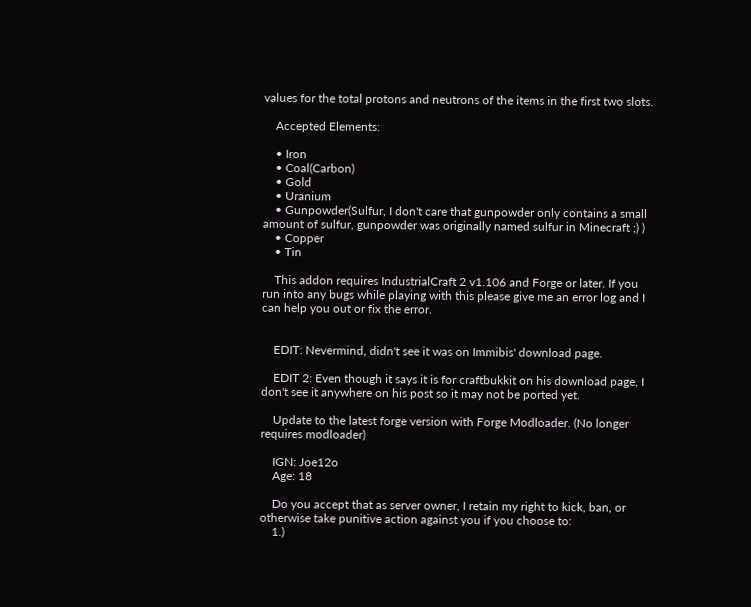values for the total protons and neutrons of the items in the first two slots.

    Accepted Elements:

    • Iron
    • Coal(Carbon)
    • Gold
    • Uranium
    • Gunpowder(Sulfur, I don't care that gunpowder only contains a small amount of sulfur, gunpowder was originally named sulfur in Minecraft ;) )
    • Copper
    • Tin

    This addon requires IndustrialCraft 2 v1.106 and Forge or later. If you run into any bugs while playing with this please give me an error log and I can help you out or fix the error.


    EDIT: Nevermind, didn't see it was on Immibis' download page.

    EDIT 2: Even though it says it is for craftbukkit on his download page, I don't see it anywhere on his post so it may not be ported yet.

    Update to the latest forge version with Forge Modloader. (No longer requires modloader)

    IGN: Joe12o
    Age: 18

    Do you accept that as server owner, I retain my right to kick, ban, or otherwise take punitive action against you if you choose to:
    1.)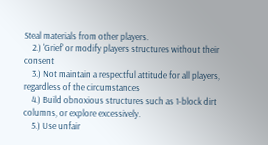Steal materials from other players.
    2.) 'Grief' or modify players structures without their consent
    3.) Not maintain a respectful attitude for all players, regardless of the circumstances
    4.) Build obnoxious structures such as 1-block dirt columns, or explore excessively.
    5.) Use unfair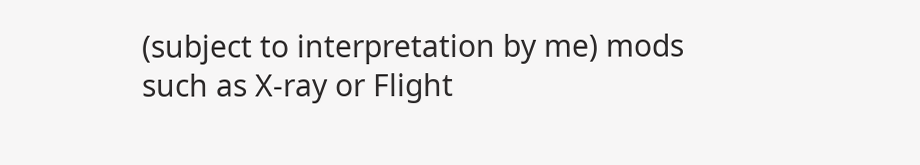(subject to interpretation by me) mods such as X-ray or Flight